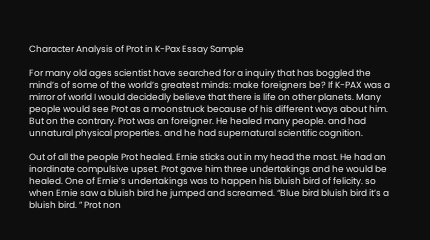Character Analysis of Prot in K-Pax Essay Sample

For many old ages scientist have searched for a inquiry that has boggled the mind’s of some of the world’s greatest minds: make foreigners be? If K-PAX was a mirror of world I would decidedly believe that there is life on other planets. Many people would see Prot as a moonstruck because of his different ways about him. But on the contrary. Prot was an foreigner. He healed many people. and had unnatural physical properties. and he had supernatural scientific cognition.

Out of all the people Prot healed. Ernie sticks out in my head the most. He had an inordinate compulsive upset. Prot gave him three undertakings and he would be healed. One of Ernie’s undertakings was to happen his bluish bird of felicity. so when Ernie saw a bluish bird he jumped and screamed. “Blue bird bluish bird it’s a bluish bird. ” Prot non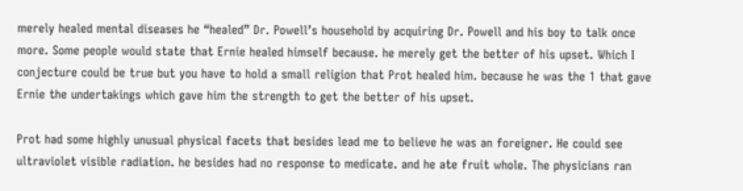merely healed mental diseases he “healed” Dr. Powell’s household by acquiring Dr. Powell and his boy to talk once more. Some people would state that Ernie healed himself because. he merely get the better of his upset. Which I conjecture could be true but you have to hold a small religion that Prot healed him. because he was the 1 that gave Ernie the undertakings which gave him the strength to get the better of his upset.

Prot had some highly unusual physical facets that besides lead me to believe he was an foreigner. He could see ultraviolet visible radiation. he besides had no response to medicate. and he ate fruit whole. The physicians ran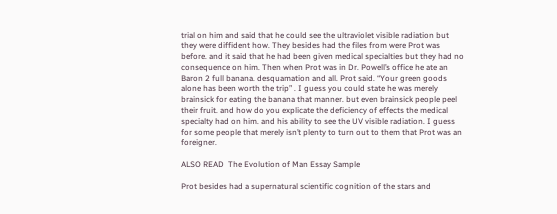trial on him and said that he could see the ultraviolet visible radiation but they were diffident how. They besides had the files from were Prot was before. and it said that he had been given medical specialties but they had no consequence on him. Then when Prot was in Dr. Powell’s office he ate an Baron 2 full banana. desquamation and all. Prot said. “Your green goods alone has been worth the trip” . I guess you could state he was merely brainsick for eating the banana that manner. but even brainsick people peel their fruit. and how do you explicate the deficiency of effects the medical specialty had on him. and his ability to see the UV visible radiation. I guess for some people that merely isn’t plenty to turn out to them that Prot was an foreigner.

ALSO READ  The Evolution of Man Essay Sample

Prot besides had a supernatural scientific cognition of the stars and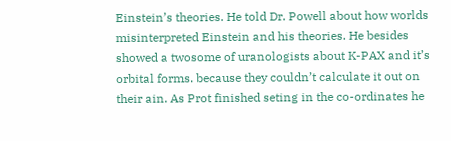Einstein’s theories. He told Dr. Powell about how worlds misinterpreted Einstein and his theories. He besides showed a twosome of uranologists about K-PAX and it’s orbital forms. because they couldn’t calculate it out on their ain. As Prot finished seting in the co-ordinates he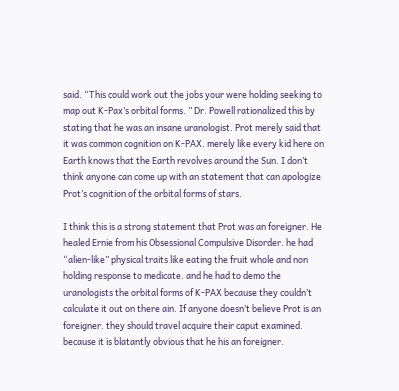said. “This could work out the jobs your were holding seeking to map out K-Pax’s orbital forms. ” Dr. Powell rationalized this by stating that he was an insane uranologist. Prot merely said that it was common cognition on K-PAX. merely like every kid here on Earth knows that the Earth revolves around the Sun. I don’t think anyone can come up with an statement that can apologize Prot’s cognition of the orbital forms of stars.

I think this is a strong statement that Prot was an foreigner. He healed Ernie from his Obsessional Compulsive Disorder. he had “alien-like” physical traits like eating the fruit whole and non holding response to medicate. and he had to demo the uranologists the orbital forms of K-PAX because they couldn’t calculate it out on there ain. If anyone doesn’t believe Prot is an foreigner. they should travel acquire their caput examined. because it is blatantly obvious that he his an foreigner.